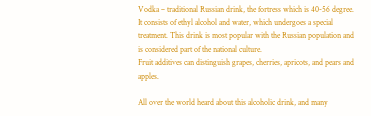Vodka – traditional Russian drink, the fortress which is 40-56 degree. It consists of ethyl alcohol and water, which undergoes a special treatment. This drink is most popular with the Russian population and is considered part of the national culture.
Fruit additives can distinguish grapes, cherries, apricots, and pears and apples.

All over the world heard about this alcoholic drink, and many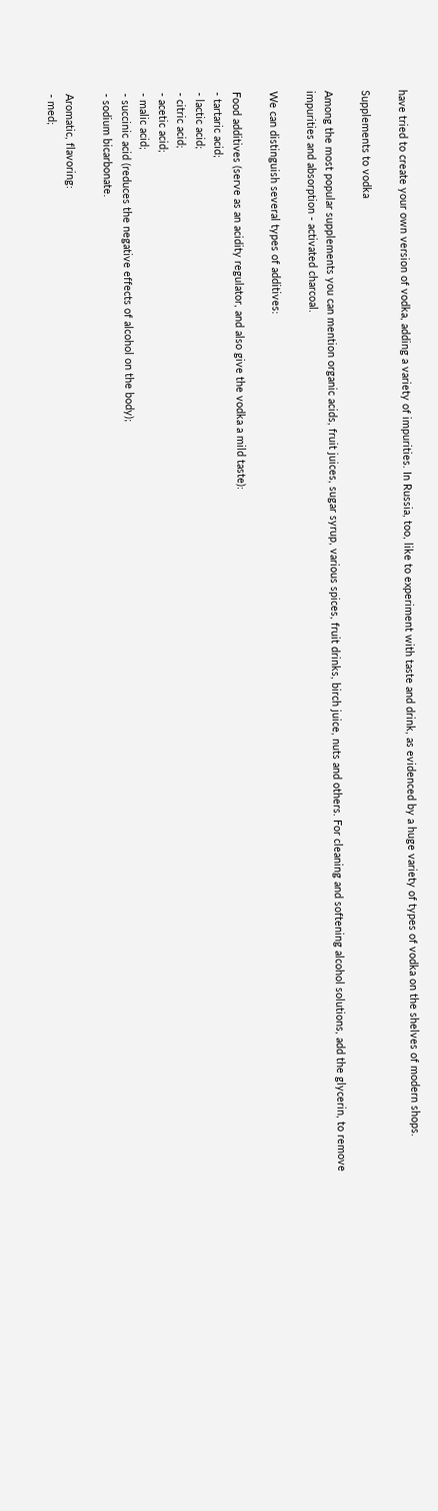have tried to create your own version of vodka, adding a variety of impurities. In Russia, too, like to experiment with taste and drink, as evidenced by a huge variety of types of vodka on the shelves of modern shops.

Supplements to vodka

Among the most popular supplements you can mention organic acids, fruit juices, sugar syrup, various spices, fruit drinks, birch juice, nuts and others. For cleaning and softening alcohol solutions, add the glycerin, to remove impurities and absorption - activated charcoal.

We can distinguish several types of additives:

Food additives (serve as an acidity regulator, and also give the vodka a mild taste):
- tartaric acid;
- lactic acid;
- citric acid;
- acetic acid;
- malic acid;
- succinic acid (reduces the negative effects of alcohol on the body);
- sodium bicarbonate.

Aromatic, flavoring:
- med;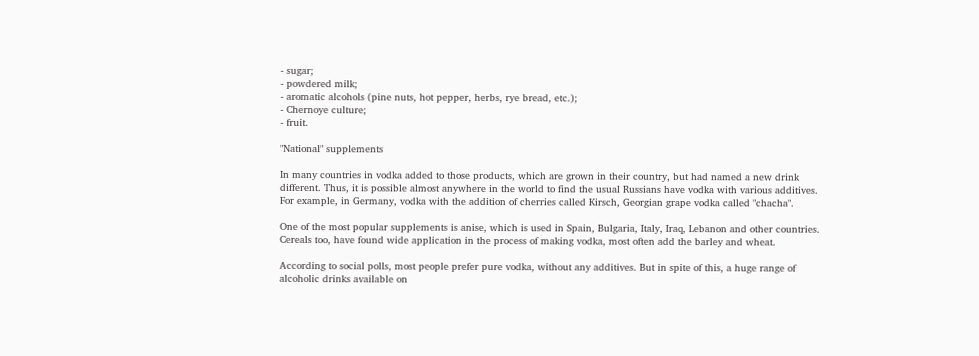- sugar;
- powdered milk;
- aromatic alcohols (pine nuts, hot pepper, herbs, rye bread, etc.);
- Chernoye culture;
- fruit.

"National" supplements

In many countries in vodka added to those products, which are grown in their country, but had named a new drink different. Thus, it is possible almost anywhere in the world to find the usual Russians have vodka with various additives.
For example, in Germany, vodka with the addition of cherries called Kirsch, Georgian grape vodka called "chacha".

One of the most popular supplements is anise, which is used in Spain, Bulgaria, Italy, Iraq, Lebanon and other countries. Cereals too, have found wide application in the process of making vodka, most often add the barley and wheat.

According to social polls, most people prefer pure vodka, without any additives. But in spite of this, a huge range of alcoholic drinks available on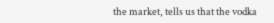the market, tells us that the vodka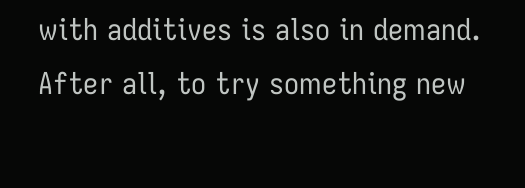with additives is also in demand. After all, to try something new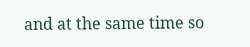and at the same time so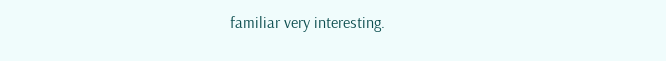familiar very interesting.